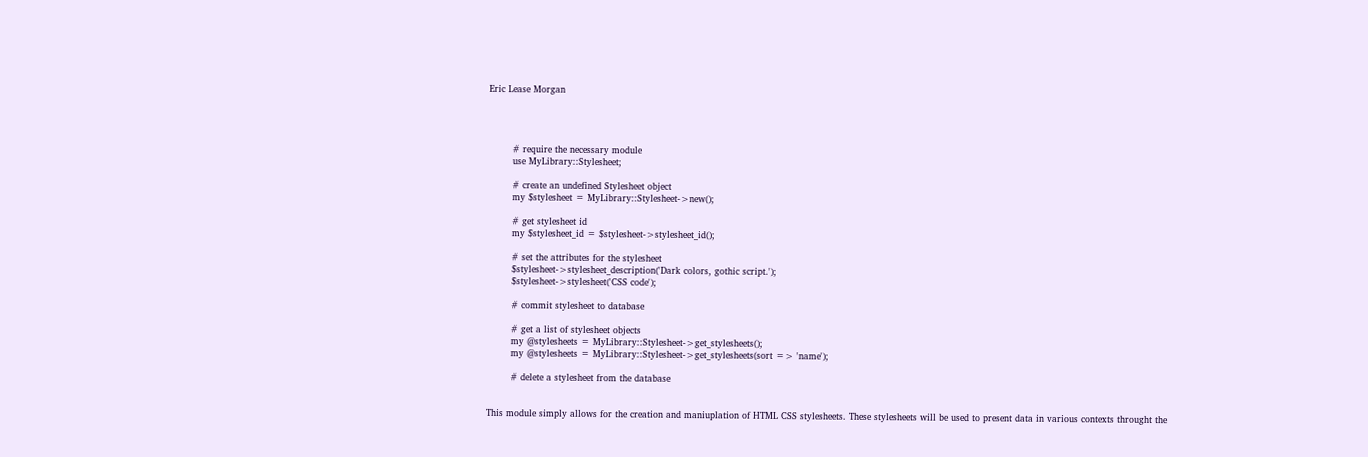Eric Lease Morgan




        # require the necessary module
        use MyLibrary::Stylesheet;

        # create an undefined Stylesheet object
        my $stylesheet = MyLibrary::Stylesheet->new();

        # get stylesheet id
        my $stylesheet_id = $stylesheet->stylesheet_id();

        # set the attributes for the stylesheet
        $stylesheet->stylesheet_description('Dark colors, gothic script.');
        $stylesheet->stylesheet('CSS code');

        # commit stylesheet to database

        # get a list of stylesheet objects
        my @stylesheets = MyLibrary::Stylesheet->get_stylesheets();
        my @stylesheets = MyLibrary::Stylesheet->get_stylesheets(sort => 'name');

        # delete a stylesheet from the database


This module simply allows for the creation and maniuplation of HTML CSS stylesheets. These stylesheets will be used to present data in various contexts throught the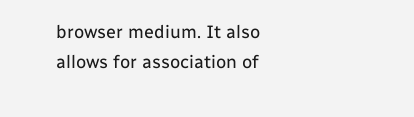browser medium. It also allows for association of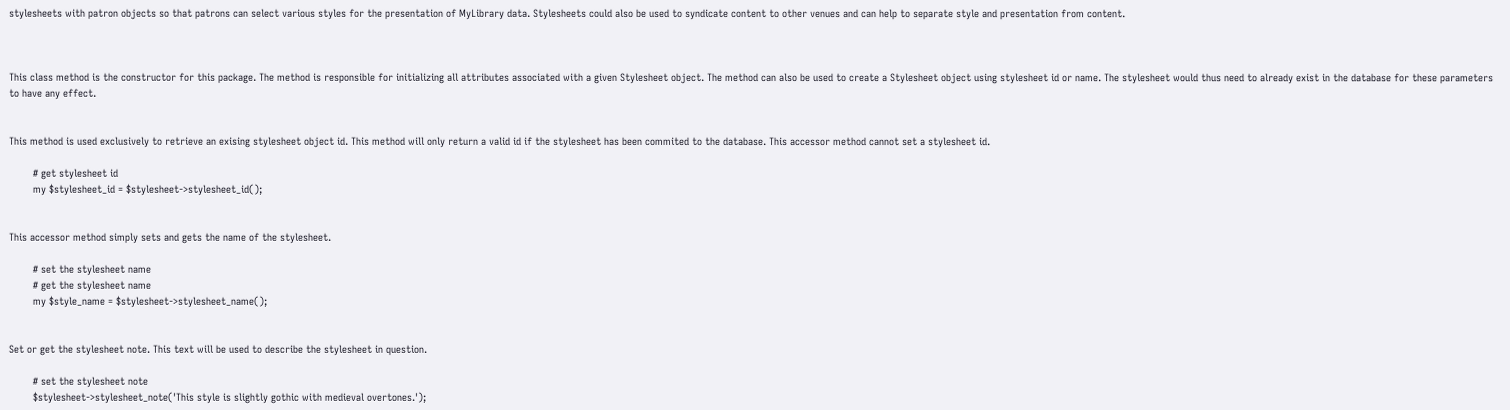stylesheets with patron objects so that patrons can select various styles for the presentation of MyLibrary data. Stylesheets could also be used to syndicate content to other venues and can help to separate style and presentation from content.



This class method is the constructor for this package. The method is responsible for initializing all attributes associated with a given Stylesheet object. The method can also be used to create a Stylesheet object using stylesheet id or name. The stylesheet would thus need to already exist in the database for these parameters to have any effect.


This method is used exclusively to retrieve an exising stylesheet object id. This method will only return a valid id if the stylesheet has been commited to the database. This accessor method cannot set a stylesheet id.

        # get stylesheet id
        my $stylesheet_id = $stylesheet->stylesheet_id();


This accessor method simply sets and gets the name of the stylesheet.

        # set the stylesheet name
        # get the stylesheet name
        my $style_name = $stylesheet->stylesheet_name();


Set or get the stylesheet note. This text will be used to describe the stylesheet in question.

        # set the stylesheet note
        $stylesheet->stylesheet_note('This style is slightly gothic with medieval overtones.');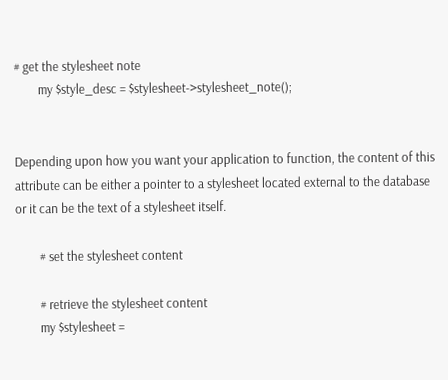# get the stylesheet note
        my $style_desc = $stylesheet->stylesheet_note();


Depending upon how you want your application to function, the content of this attribute can be either a pointer to a stylesheet located external to the database or it can be the text of a stylesheet itself.

        # set the stylesheet content

        # retrieve the stylesheet content
        my $stylesheet =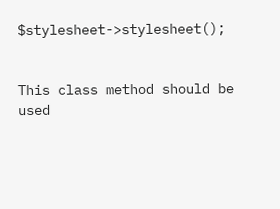$stylesheet->stylesheet();


This class method should be used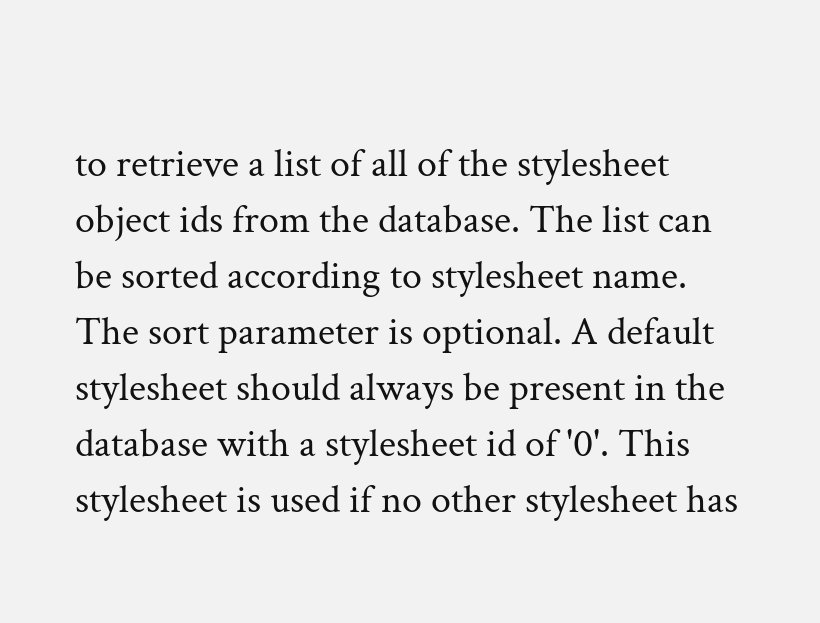to retrieve a list of all of the stylesheet object ids from the database. The list can be sorted according to stylesheet name. The sort parameter is optional. A default stylesheet should always be present in the database with a stylesheet id of '0'. This stylesheet is used if no other stylesheet has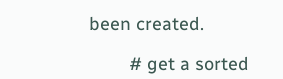been created.

        # get a sorted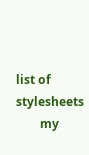list of stylesheets
        my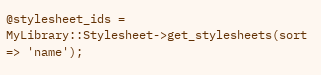@stylesheet_ids = MyLibrary::Stylesheet->get_stylesheets(sort => 'name');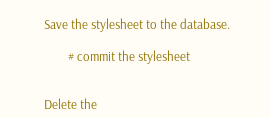Save the stylesheet to the database.

        # commit the stylesheet


Delete the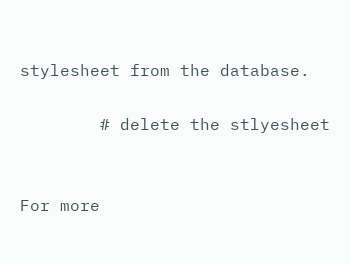stylesheet from the database.

        # delete the stlyesheet


For more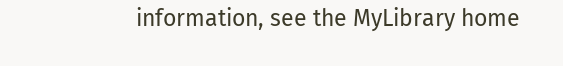information, see the MyLibrary home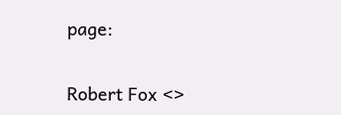page:


Robert Fox <>